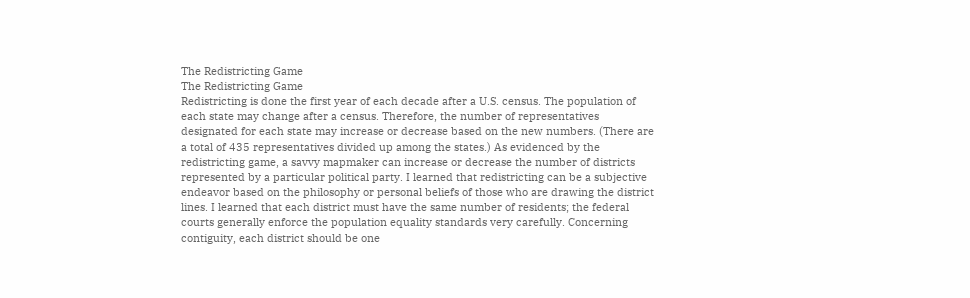The Redistricting Game
The Redistricting Game
Redistricting is done the first year of each decade after a U.S. census. The population of each state may change after a census. Therefore, the number of representatives designated for each state may increase or decrease based on the new numbers. (There are a total of 435 representatives divided up among the states.) As evidenced by the redistricting game, a savvy mapmaker can increase or decrease the number of districts represented by a particular political party. I learned that redistricting can be a subjective endeavor based on the philosophy or personal beliefs of those who are drawing the district lines. I learned that each district must have the same number of residents; the federal courts generally enforce the population equality standards very carefully. Concerning contiguity, each district should be one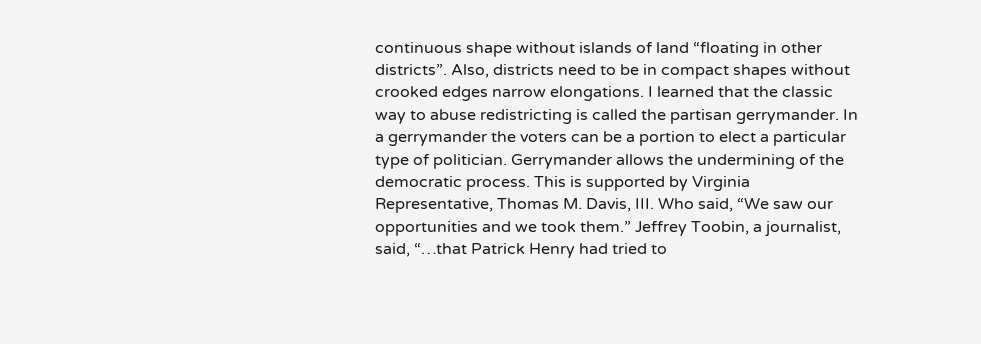continuous shape without islands of land “floating in other districts”. Also, districts need to be in compact shapes without crooked edges narrow elongations. I learned that the classic way to abuse redistricting is called the partisan gerrymander. In a gerrymander the voters can be a portion to elect a particular type of politician. Gerrymander allows the undermining of the democratic process. This is supported by Virginia Representative, Thomas M. Davis, III. Who said, “We saw our opportunities and we took them.” Jeffrey Toobin, a journalist, said, “…that Patrick Henry had tried to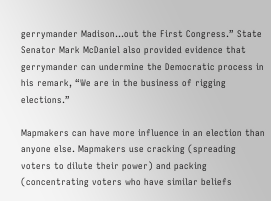gerrymander Madison…out the First Congress.” State Senator Mark McDaniel also provided evidence that gerrymander can undermine the Democratic process in his remark, “We are in the business of rigging elections.”

Mapmakers can have more influence in an election than anyone else. Mapmakers use cracking (spreading voters to dilute their power) and packing (concentrating voters who have similar beliefs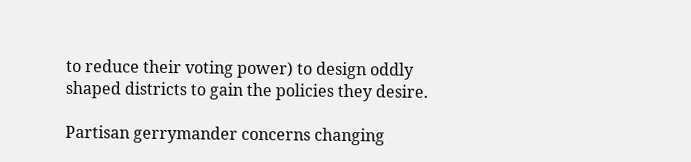to reduce their voting power) to design oddly shaped districts to gain the policies they desire.

Partisan gerrymander concerns changing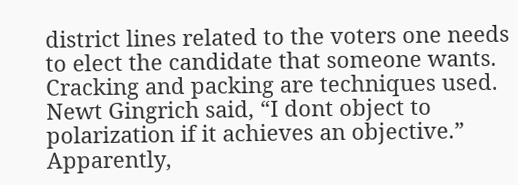district lines related to the voters one needs to elect the candidate that someone wants. Cracking and packing are techniques used. Newt Gingrich said, “I dont object to polarization if it achieves an objective.” Apparently,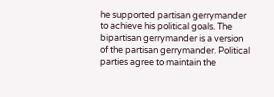he supported partisan gerrymander to achieve his political goals. The bipartisan gerrymander is a version of the partisan gerrymander. Political parties agree to maintain the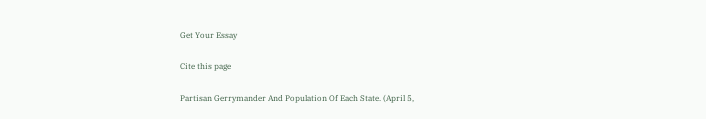Get Your Essay

Cite this page

Partisan Gerrymander And Population Of Each State. (April 5,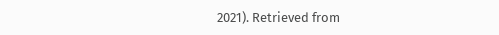2021). Retrieved from